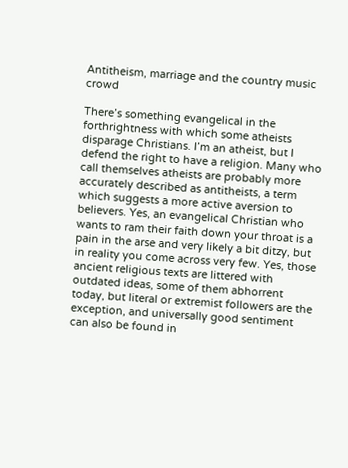Antitheism, marriage and the country music crowd

There’s something evangelical in the forthrightness with which some atheists disparage Christians. I’m an atheist, but I defend the right to have a religion. Many who call themselves atheists are probably more accurately described as antitheists, a term which suggests a more active aversion to believers. Yes, an evangelical Christian who wants to ram their faith down your throat is a pain in the arse and very likely a bit ditzy, but in reality you come across very few. Yes, those ancient religious texts are littered with outdated ideas, some of them abhorrent today, but literal or extremist followers are the exception, and universally good sentiment can also be found in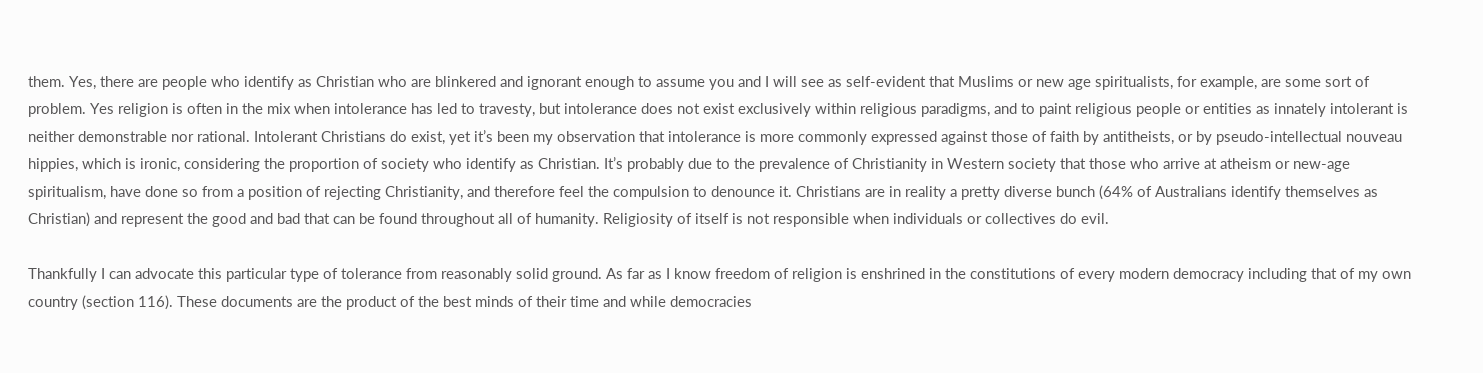them. Yes, there are people who identify as Christian who are blinkered and ignorant enough to assume you and I will see as self-evident that Muslims or new age spiritualists, for example, are some sort of problem. Yes religion is often in the mix when intolerance has led to travesty, but intolerance does not exist exclusively within religious paradigms, and to paint religious people or entities as innately intolerant is neither demonstrable nor rational. Intolerant Christians do exist, yet it’s been my observation that intolerance is more commonly expressed against those of faith by antitheists, or by pseudo-intellectual nouveau hippies, which is ironic, considering the proportion of society who identify as Christian. It’s probably due to the prevalence of Christianity in Western society that those who arrive at atheism or new-age spiritualism, have done so from a position of rejecting Christianity, and therefore feel the compulsion to denounce it. Christians are in reality a pretty diverse bunch (64% of Australians identify themselves as Christian) and represent the good and bad that can be found throughout all of humanity. Religiosity of itself is not responsible when individuals or collectives do evil.

Thankfully I can advocate this particular type of tolerance from reasonably solid ground. As far as I know freedom of religion is enshrined in the constitutions of every modern democracy including that of my own country (section 116). These documents are the product of the best minds of their time and while democracies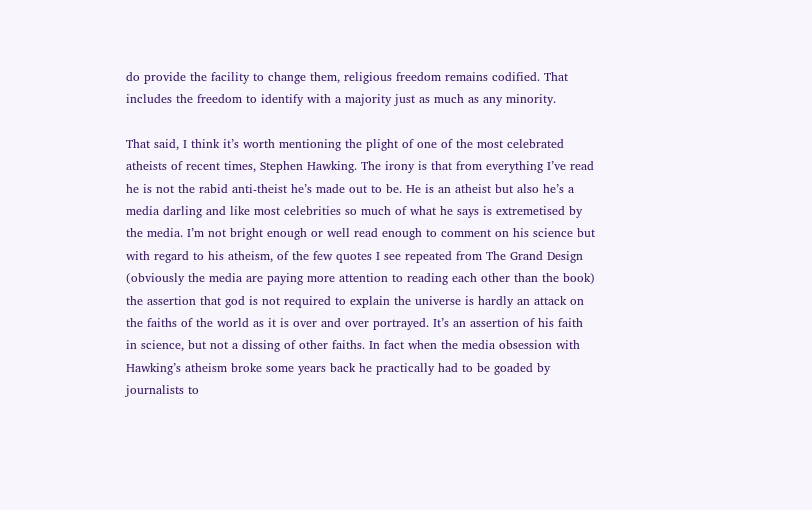do provide the facility to change them, religious freedom remains codified. That includes the freedom to identify with a majority just as much as any minority.

That said, I think it’s worth mentioning the plight of one of the most celebrated atheists of recent times, Stephen Hawking. The irony is that from everything I’ve read he is not the rabid anti-theist he’s made out to be. He is an atheist but also he’s a media darling and like most celebrities so much of what he says is extremetised by the media. I’m not bright enough or well read enough to comment on his science but with regard to his atheism, of the few quotes I see repeated from The Grand Design (obviously the media are paying more attention to reading each other than the book) the assertion that god is not required to explain the universe is hardly an attack on the faiths of the world as it is over and over portrayed. It’s an assertion of his faith in science, but not a dissing of other faiths. In fact when the media obsession with Hawking’s atheism broke some years back he practically had to be goaded by journalists to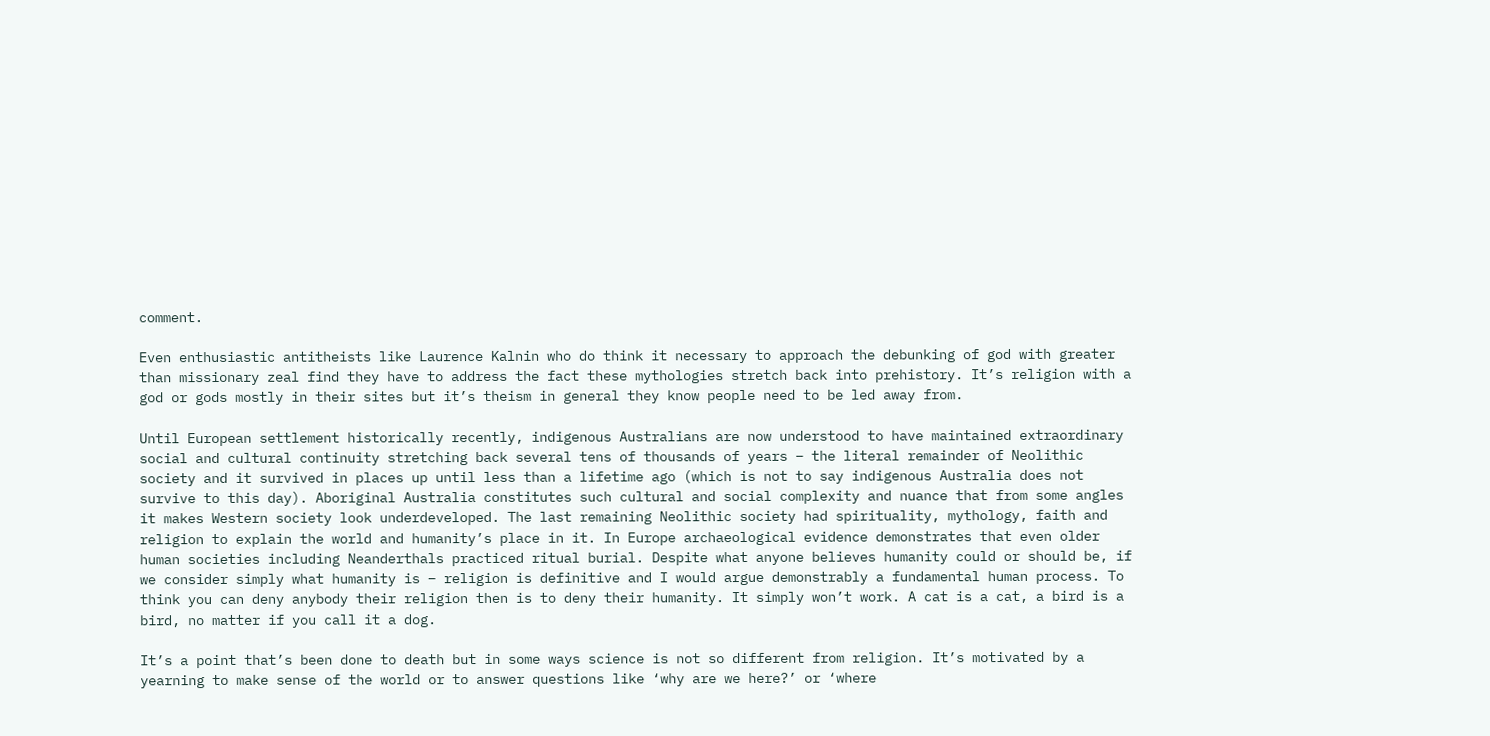comment.

Even enthusiastic antitheists like Laurence Kalnin who do think it necessary to approach the debunking of god with greater than missionary zeal find they have to address the fact these mythologies stretch back into prehistory. It’s religion with a god or gods mostly in their sites but it’s theism in general they know people need to be led away from.

Until European settlement historically recently, indigenous Australians are now understood to have maintained extraordinary social and cultural continuity stretching back several tens of thousands of years – the literal remainder of Neolithic society and it survived in places up until less than a lifetime ago (which is not to say indigenous Australia does not survive to this day). Aboriginal Australia constitutes such cultural and social complexity and nuance that from some angles it makes Western society look underdeveloped. The last remaining Neolithic society had spirituality, mythology, faith and religion to explain the world and humanity’s place in it. In Europe archaeological evidence demonstrates that even older human societies including Neanderthals practiced ritual burial. Despite what anyone believes humanity could or should be, if we consider simply what humanity is – religion is definitive and I would argue demonstrably a fundamental human process. To think you can deny anybody their religion then is to deny their humanity. It simply won’t work. A cat is a cat, a bird is a bird, no matter if you call it a dog.

It’s a point that’s been done to death but in some ways science is not so different from religion. It’s motivated by a yearning to make sense of the world or to answer questions like ‘why are we here?’ or ‘where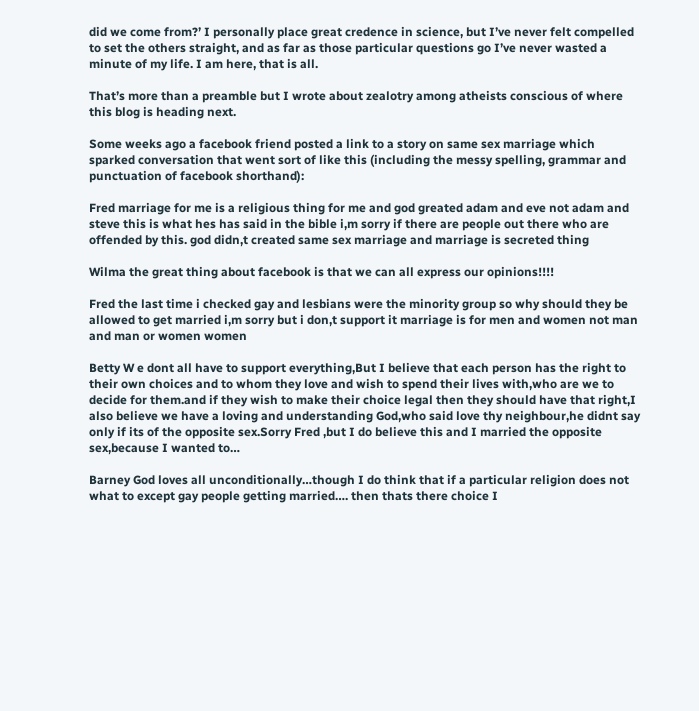did we come from?’ I personally place great credence in science, but I’ve never felt compelled to set the others straight, and as far as those particular questions go I’ve never wasted a minute of my life. I am here, that is all.

That’s more than a preamble but I wrote about zealotry among atheists conscious of where this blog is heading next.

Some weeks ago a facebook friend posted a link to a story on same sex marriage which sparked conversation that went sort of like this (including the messy spelling, grammar and punctuation of facebook shorthand):

Fred marriage for me is a religious thing for me and god greated adam and eve not adam and steve this is what hes has said in the bible i,m sorry if there are people out there who are offended by this. god didn,t created same sex marriage and marriage is secreted thing

Wilma the great thing about facebook is that we can all express our opinions!!!!

Fred the last time i checked gay and lesbians were the minority group so why should they be allowed to get married i,m sorry but i don,t support it marriage is for men and women not man and man or women women

Betty W e dont all have to support everything,But I believe that each person has the right to their own choices and to whom they love and wish to spend their lives with,who are we to decide for them.and if they wish to make their choice legal then they should have that right,I also believe we have a loving and understanding God,who said love thy neighbour,he didnt say only if its of the opposite sex.Sorry Fred ,but I do believe this and I married the opposite sex,because I wanted to…

Barney God loves all unconditionally…though I do think that if a particular religion does not what to except gay people getting married…. then thats there choice I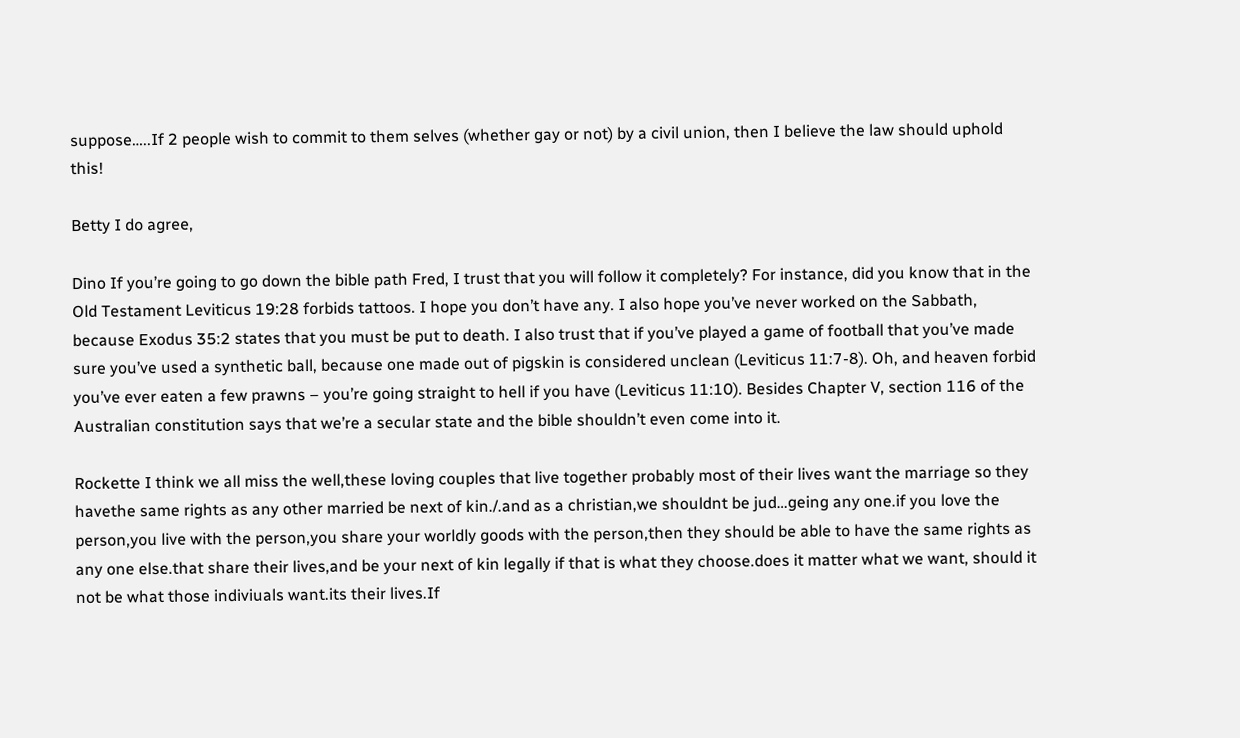suppose…..If 2 people wish to commit to them selves (whether gay or not) by a civil union, then I believe the law should uphold this!

Betty I do agree,

Dino If you’re going to go down the bible path Fred, I trust that you will follow it completely? For instance, did you know that in the Old Testament Leviticus 19:28 forbids tattoos. I hope you don’t have any. I also hope you’ve never worked on the Sabbath, because Exodus 35:2 states that you must be put to death. I also trust that if you’ve played a game of football that you’ve made sure you’ve used a synthetic ball, because one made out of pigskin is considered unclean (Leviticus 11:7-8). Oh, and heaven forbid you’ve ever eaten a few prawns – you’re going straight to hell if you have (Leviticus 11:10). Besides Chapter V, section 116 of the Australian constitution says that we’re a secular state and the bible shouldn’t even come into it.

Rockette I think we all miss the well,these loving couples that live together probably most of their lives want the marriage so they havethe same rights as any other married be next of kin./.and as a christian,we shouldnt be jud…geing any one.if you love the person,you live with the person,you share your worldly goods with the person,then they should be able to have the same rights as any one else.that share their lives,and be your next of kin legally if that is what they choose.does it matter what we want, should it not be what those indiviuals want.its their lives.If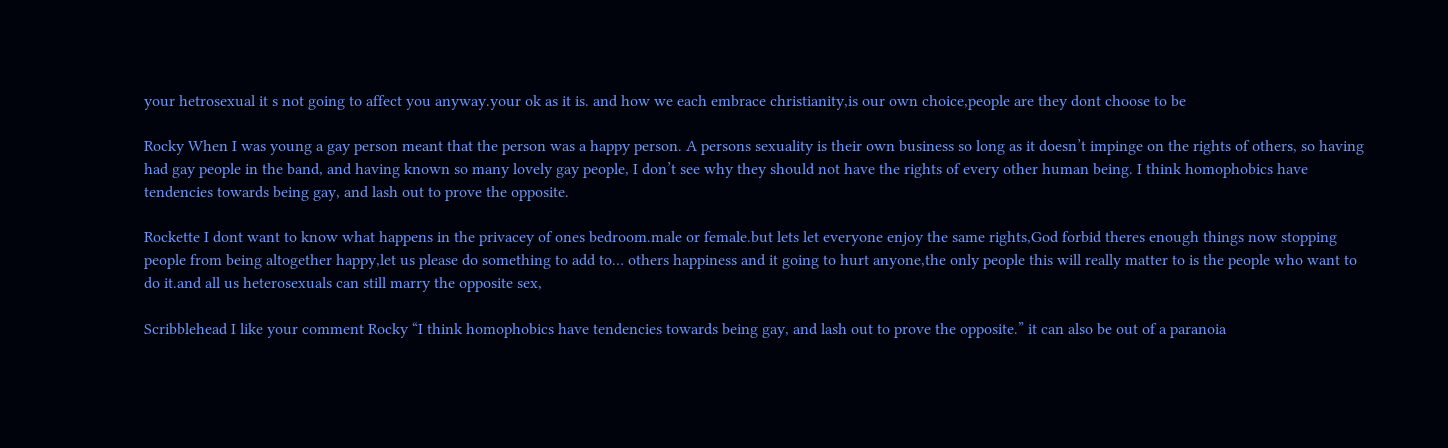your hetrosexual it s not going to affect you anyway.your ok as it is. and how we each embrace christianity,is our own choice,people are they dont choose to be

Rocky When I was young a gay person meant that the person was a happy person. A persons sexuality is their own business so long as it doesn’t impinge on the rights of others, so having had gay people in the band, and having known so many lovely gay people, I don’t see why they should not have the rights of every other human being. I think homophobics have tendencies towards being gay, and lash out to prove the opposite.

Rockette I dont want to know what happens in the privacey of ones bedroom.male or female.but lets let everyone enjoy the same rights,God forbid theres enough things now stopping people from being altogether happy,let us please do something to add to… others happiness and it going to hurt anyone,the only people this will really matter to is the people who want to do it.and all us heterosexuals can still marry the opposite sex,

Scribblehead I like your comment Rocky “I think homophobics have tendencies towards being gay, and lash out to prove the opposite.” it can also be out of a paranoia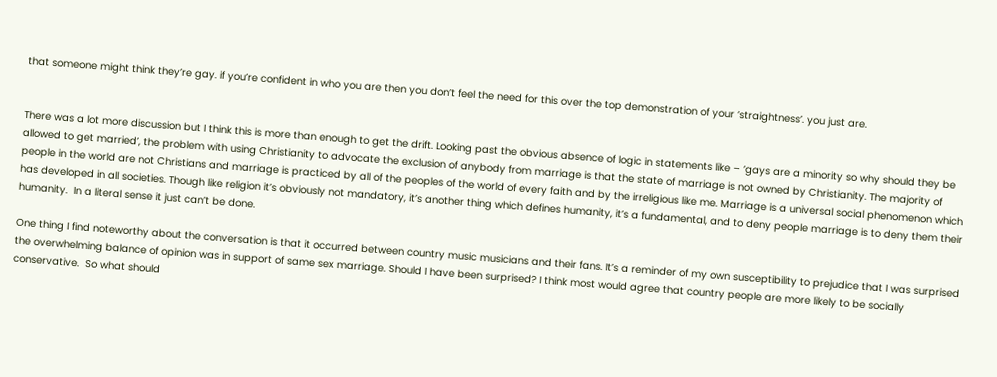that someone might think they’re gay. if you’re confident in who you are then you don’t feel the need for this over the top demonstration of your ‘straightness’. you just are.


There was a lot more discussion but I think this is more than enough to get the drift. Looking past the obvious absence of logic in statements like – ‘gays are a minority so why should they be allowed to get married’, the problem with using Christianity to advocate the exclusion of anybody from marriage is that the state of marriage is not owned by Christianity. The majority of people in the world are not Christians and marriage is practiced by all of the peoples of the world of every faith and by the irreligious like me. Marriage is a universal social phenomenon which has developed in all societies. Though like religion it’s obviously not mandatory, it’s another thing which defines humanity, it’s a fundamental, and to deny people marriage is to deny them their humanity.  In a literal sense it just can’t be done.

One thing I find noteworthy about the conversation is that it occurred between country music musicians and their fans. It’s a reminder of my own susceptibility to prejudice that I was surprised the overwhelming balance of opinion was in support of same sex marriage. Should I have been surprised? I think most would agree that country people are more likely to be socially conservative.  So what should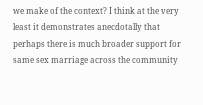we make of the context? I think at the very least it demonstrates anecdotally that perhaps there is much broader support for same sex marriage across the community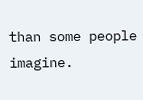than some people imagine.